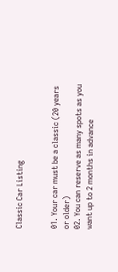Classic Car Listing


01. Your car must be a classic (20 years or older)
02. You can reserve as many spots as you want up to 2 months in advance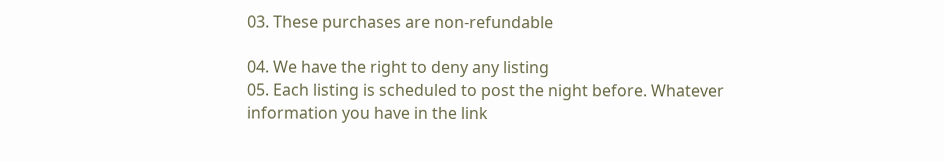03. These purchases are non-refundable

04. We have the right to deny any listing
05. Each listing is scheduled to post the night before. Whatever information you have in the link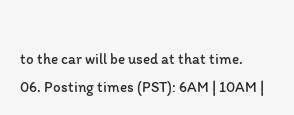to the car will be used at that time.
06. Posting times (PST): 6AM | 10AM |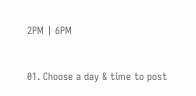2PM | 6PM

01. Choose a day & time to post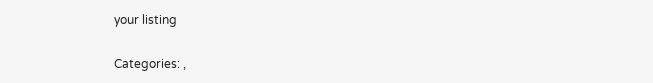your listing

Categories: ,